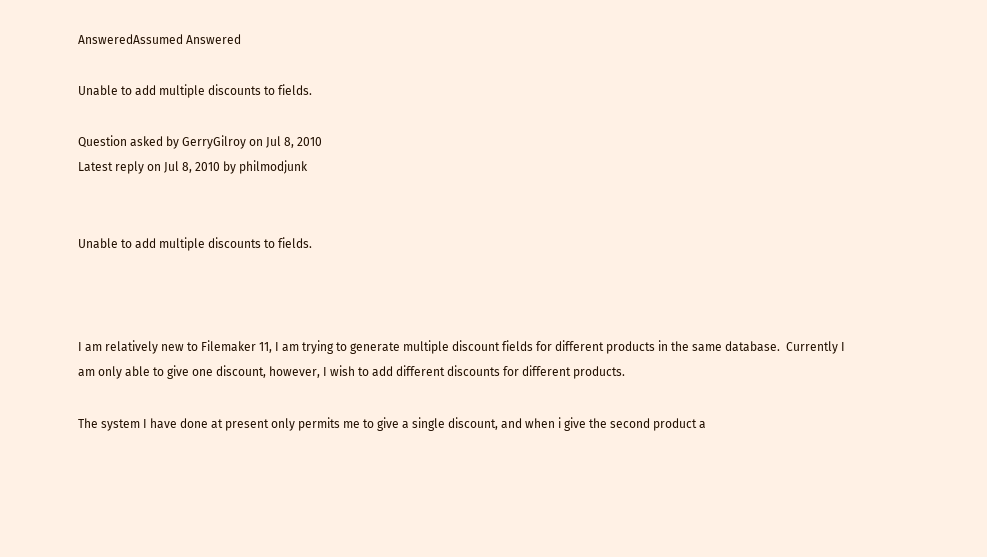AnsweredAssumed Answered

Unable to add multiple discounts to fields.

Question asked by GerryGilroy on Jul 8, 2010
Latest reply on Jul 8, 2010 by philmodjunk


Unable to add multiple discounts to fields.



I am relatively new to Filemaker 11, I am trying to generate multiple discount fields for different products in the same database.  Currently I am only able to give one discount, however, I wish to add different discounts for different products.

The system I have done at present only permits me to give a single discount, and when i give the second product a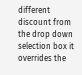different discount from the drop down selection box it overrides the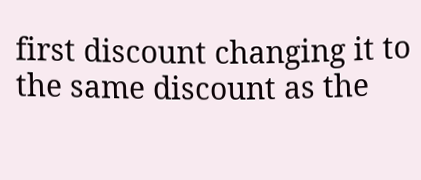first discount changing it to the same discount as the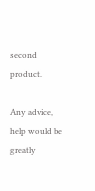second product.

Any advice, help would be greatly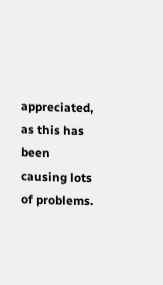appreciated, as this has been causing lots of problems.